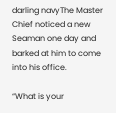darling navyThe Master Chief noticed a new Seaman one day and barked at him to come into his office.

“What is your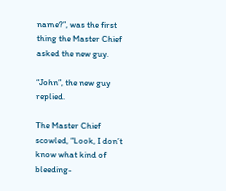name?”, was the first thing the Master Chief asked the new guy.

“John”, the new guy replied.

The Master Chief scowled, “Look, I don’t know what kind of bleeding-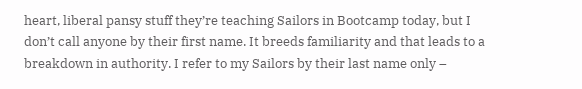heart, liberal pansy stuff they’re teaching Sailors in Bootcamp today, but I don’t call anyone by their first name. It breeds familiarity and that leads to a breakdown in authority. I refer to my Sailors by their last name only –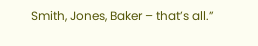Smith, Jones, Baker – that’s all.”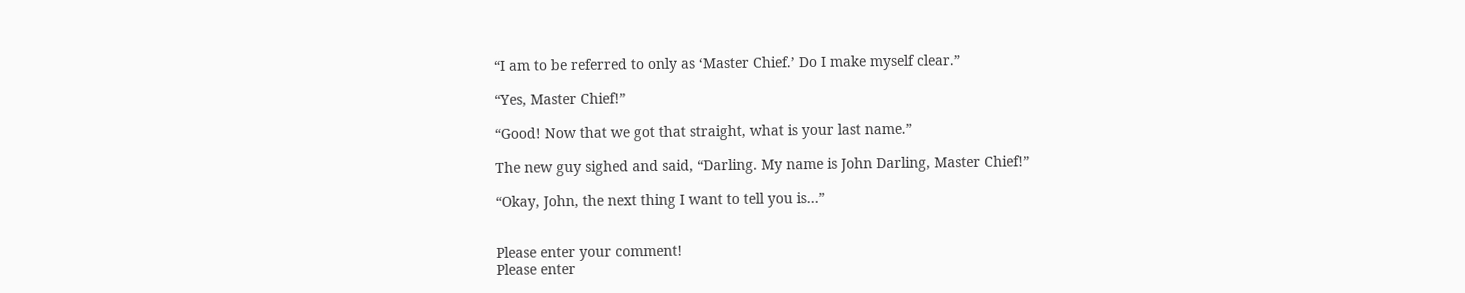“I am to be referred to only as ‘Master Chief.’ Do I make myself clear.”

“Yes, Master Chief!”

“Good! Now that we got that straight, what is your last name.”

The new guy sighed and said, “Darling. My name is John Darling, Master Chief!”

“Okay, John, the next thing I want to tell you is…”


Please enter your comment!
Please enter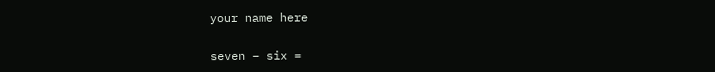your name here

seven − six =